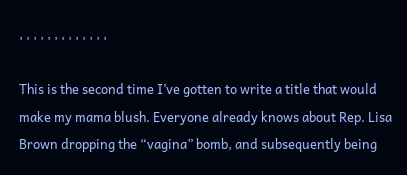, , , , , , , , , , , , ,

This is the second time I’ve gotten to write a title that would make my mama blush. Everyone already knows about Rep. Lisa Brown dropping the “vagina” bomb, and subsequently being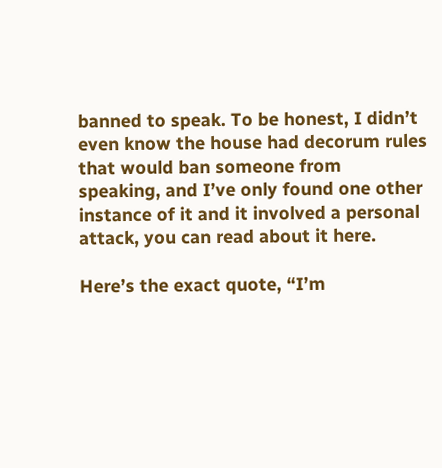banned to speak. To be honest, I didn’t even know the house had decorum rules that would ban someone from speaking, and I’ve only found one other instance of it and it involved a personal attack, you can read about it here.

Here’s the exact quote, “I’m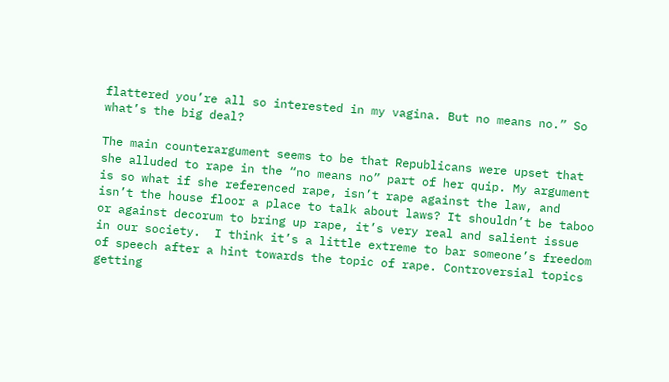flattered you’re all so interested in my vagina. But no means no.” So what’s the big deal?

The main counterargument seems to be that Republicans were upset that she alluded to rape in the “no means no” part of her quip. My argument is so what if she referenced rape, isn’t rape against the law, and isn’t the house floor a place to talk about laws? It shouldn’t be taboo or against decorum to bring up rape, it’s very real and salient issue in our society.  I think it’s a little extreme to bar someone’s freedom of speech after a hint towards the topic of rape. Controversial topics getting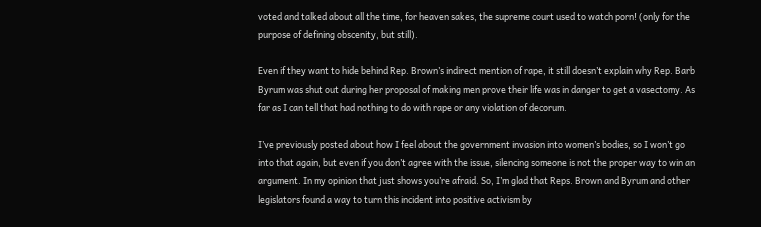voted and talked about all the time, for heaven sakes, the supreme court used to watch porn! (only for the purpose of defining obscenity, but still).

Even if they want to hide behind Rep. Brown’s indirect mention of rape, it still doesn’t explain why Rep. Barb Byrum was shut out during her proposal of making men prove their life was in danger to get a vasectomy. As far as I can tell that had nothing to do with rape or any violation of decorum.

I’ve previously posted about how I feel about the government invasion into women’s bodies, so I won’t go into that again, but even if you don’t agree with the issue, silencing someone is not the proper way to win an argument. In my opinion that just shows you’re afraid. So, I’m glad that Reps. Brown and Byrum and other legislators found a way to turn this incident into positive activism by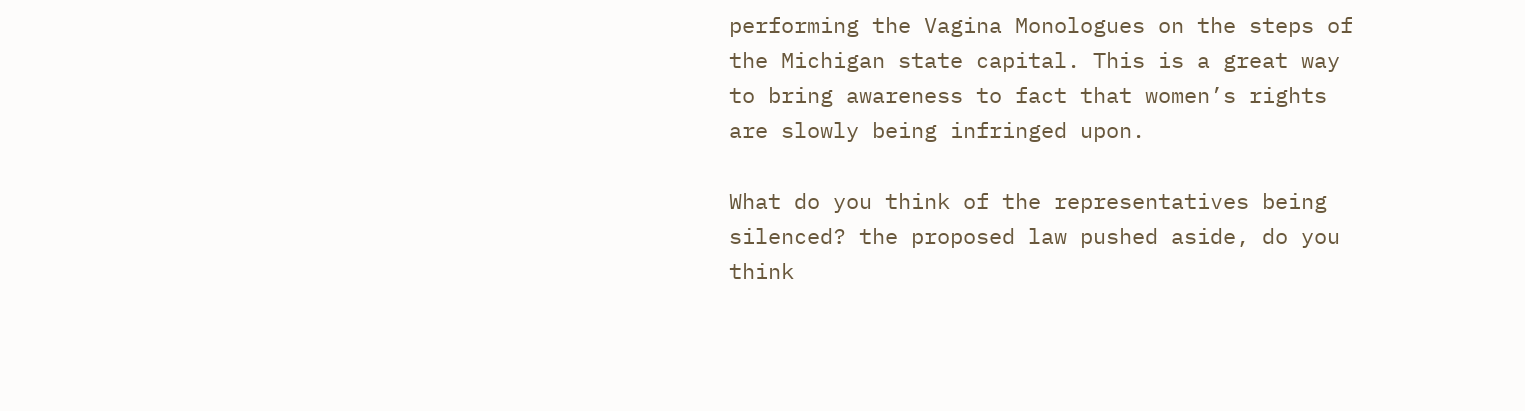performing the Vagina Monologues on the steps of the Michigan state capital. This is a great way to bring awareness to fact that women’s rights are slowly being infringed upon.

What do you think of the representatives being silenced? the proposed law pushed aside, do you think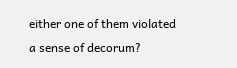either one of them violated a sense of decorum?